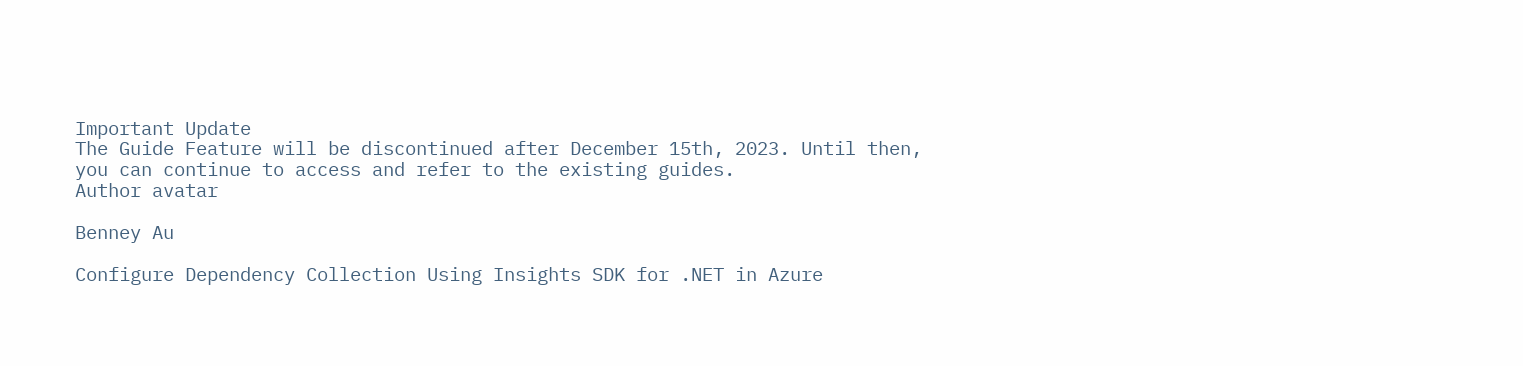Important Update
The Guide Feature will be discontinued after December 15th, 2023. Until then, you can continue to access and refer to the existing guides.
Author avatar

Benney Au

Configure Dependency Collection Using Insights SDK for .NET in Azure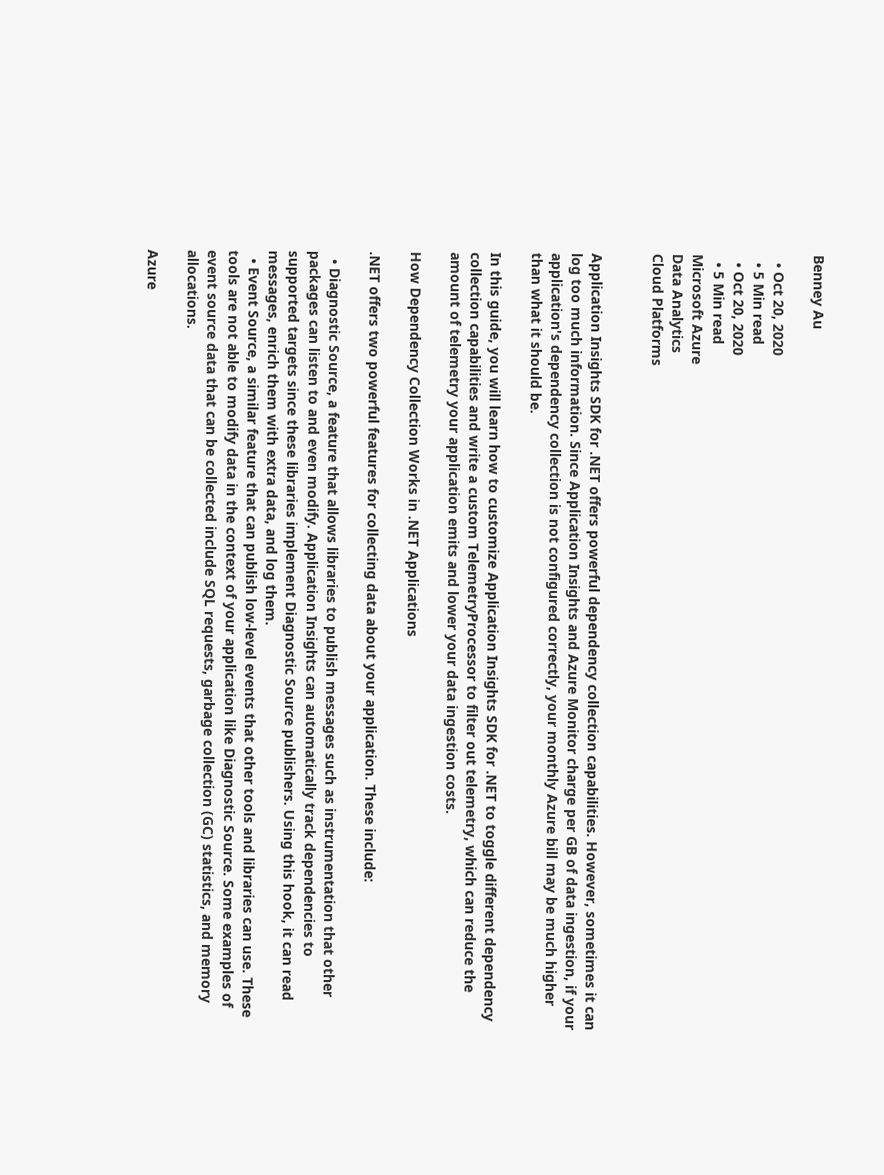Benney Au

  • Oct 20, 2020
  • 5 Min read
  • Oct 20, 2020
  • 5 Min read
Microsoft Azure
Data Analytics
Cloud Platforms


Application Insights SDK for .NET offers powerful dependency collection capabilities. However, sometimes it can log too much information. Since Application Insights and Azure Monitor charge per GB of data ingestion, if your application's dependency collection is not configured correctly, your monthly Azure bill may be much higher than what it should be.

In this guide, you will learn how to customize Application Insights SDK for .NET to toggle different dependency collection capabilities and write a custom TelemetryProcessor to filter out telemetry, which can reduce the amount of telemetry your application emits and lower your data ingestion costs.

How Dependency Collection Works in .NET Applications

.NET offers two powerful features for collecting data about your application. These include:

  • Diagnostic Source, a feature that allows libraries to publish messages such as instrumentation that other packages can listen to and even modify. Application Insights can automatically track dependencies to supported targets since these libraries implement Diagnostic Source publishers. Using this hook, it can read messages, enrich them with extra data, and log them.
  • Event Source, a similar feature that can publish low-level events that other tools and libraries can use. These tools are not able to modify data in the context of your application like Diagnostic Source. Some examples of event source data that can be collected include SQL requests, garbage collection (GC) statistics, and memory allocations.

Azure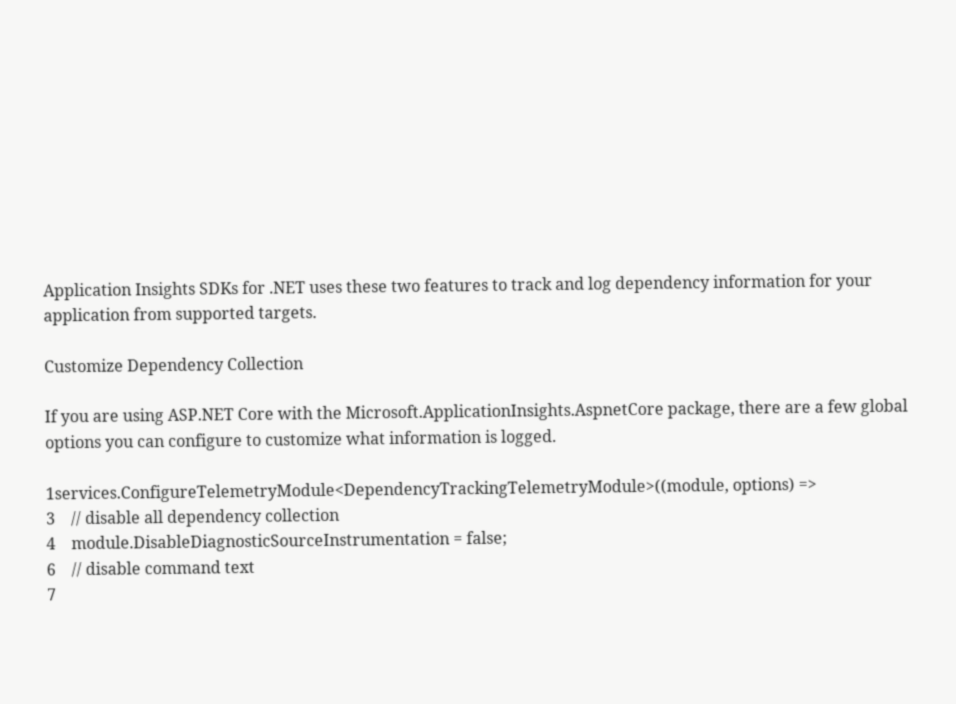Application Insights SDKs for .NET uses these two features to track and log dependency information for your application from supported targets.

Customize Dependency Collection

If you are using ASP.NET Core with the Microsoft.ApplicationInsights.AspnetCore package, there are a few global options you can configure to customize what information is logged.

1services.ConfigureTelemetryModule<DependencyTrackingTelemetryModule>((module, options) =>
3    // disable all dependency collection
4    module.DisableDiagnosticSourceInstrumentation = false;
6    // disable command text
7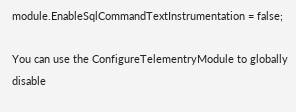module.EnableSqlCommandTextInstrumentation = false;

You can use the ConfigureTelementryModule to globally disable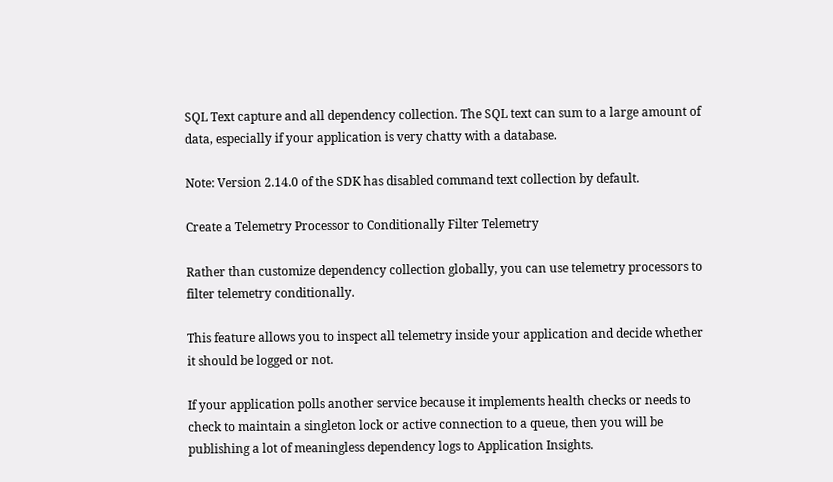SQL Text capture and all dependency collection. The SQL text can sum to a large amount of data, especially if your application is very chatty with a database.

Note: Version 2.14.0 of the SDK has disabled command text collection by default.

Create a Telemetry Processor to Conditionally Filter Telemetry

Rather than customize dependency collection globally, you can use telemetry processors to filter telemetry conditionally.

This feature allows you to inspect all telemetry inside your application and decide whether it should be logged or not.

If your application polls another service because it implements health checks or needs to check to maintain a singleton lock or active connection to a queue, then you will be publishing a lot of meaningless dependency logs to Application Insights.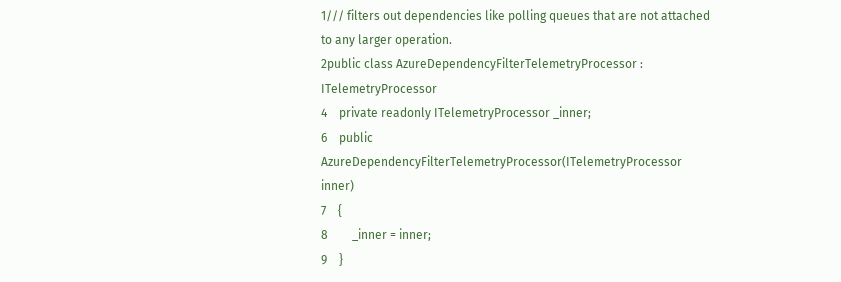1/// filters out dependencies like polling queues that are not attached to any larger operation.
2public class AzureDependencyFilterTelemetryProcessor : ITelemetryProcessor
4    private readonly ITelemetryProcessor _inner;
6    public AzureDependencyFilterTelemetryProcessor(ITelemetryProcessor inner)
7    {
8        _inner = inner;
9    }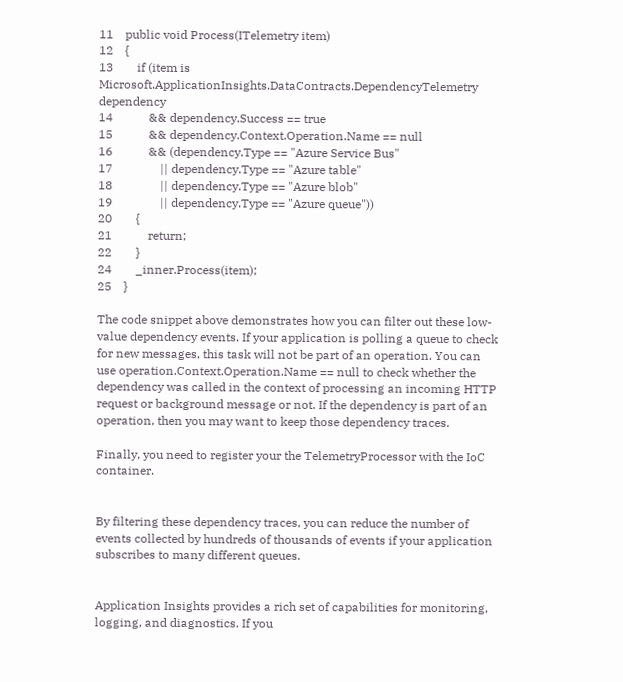11    public void Process(ITelemetry item)
12    {
13        if (item is Microsoft.ApplicationInsights.DataContracts.DependencyTelemetry dependency
14            && dependency.Success == true
15            && dependency.Context.Operation.Name == null
16            && (dependency.Type == "Azure Service Bus"
17                || dependency.Type == "Azure table"
18                || dependency.Type == "Azure blob"
19                || dependency.Type == "Azure queue"))
20        {
21            return;
22        }
24        _inner.Process(item);
25    }

The code snippet above demonstrates how you can filter out these low-value dependency events. If your application is polling a queue to check for new messages, this task will not be part of an operation. You can use operation.Context.Operation.Name == null to check whether the dependency was called in the context of processing an incoming HTTP request or background message or not. If the dependency is part of an operation, then you may want to keep those dependency traces.

Finally, you need to register your the TelemetryProcessor with the IoC container.


By filtering these dependency traces, you can reduce the number of events collected by hundreds of thousands of events if your application subscribes to many different queues.


Application Insights provides a rich set of capabilities for monitoring, logging, and diagnostics. If you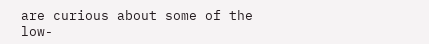are curious about some of the low-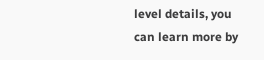level details, you can learn more by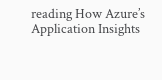reading How Azure’s Application Insights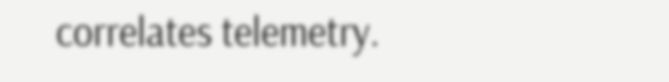correlates telemetry.